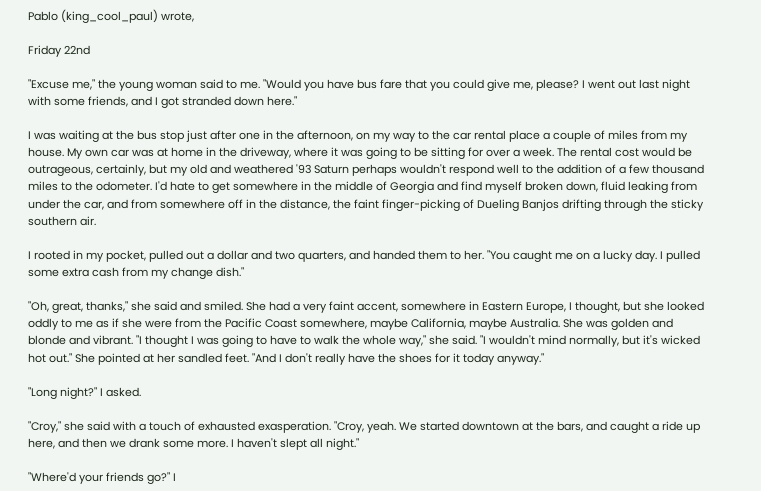Pablo (king_cool_paul) wrote,

Friday 22nd

"Excuse me," the young woman said to me. "Would you have bus fare that you could give me, please? I went out last night with some friends, and I got stranded down here."

I was waiting at the bus stop just after one in the afternoon, on my way to the car rental place a couple of miles from my house. My own car was at home in the driveway, where it was going to be sitting for over a week. The rental cost would be outrageous, certainly, but my old and weathered '93 Saturn perhaps wouldn't respond well to the addition of a few thousand miles to the odometer. I'd hate to get somewhere in the middle of Georgia and find myself broken down, fluid leaking from under the car, and from somewhere off in the distance, the faint finger-picking of Dueling Banjos drifting through the sticky southern air.

I rooted in my pocket, pulled out a dollar and two quarters, and handed them to her. "You caught me on a lucky day. I pulled some extra cash from my change dish."

"Oh, great, thanks," she said and smiled. She had a very faint accent, somewhere in Eastern Europe, I thought, but she looked oddly to me as if she were from the Pacific Coast somewhere, maybe California, maybe Australia. She was golden and blonde and vibrant. "I thought I was going to have to walk the whole way," she said. "I wouldn't mind normally, but it's wicked hot out." She pointed at her sandled feet. "And I don't really have the shoes for it today anyway."

"Long night?" I asked.

"Croy," she said with a touch of exhausted exasperation. "Croy, yeah. We started downtown at the bars, and caught a ride up here, and then we drank some more. I haven't slept all night."

"Where'd your friends go?" I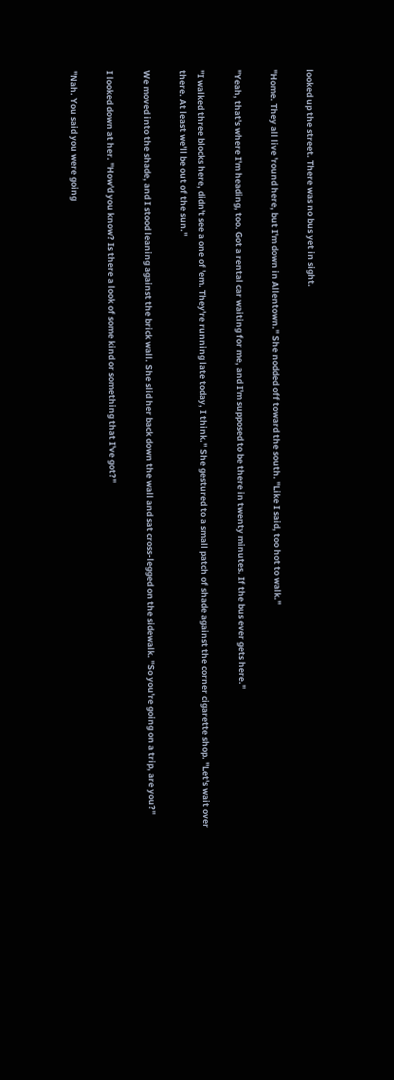looked up the street. There was no bus yet in sight.

"Home. They all live 'round here, but I'm down in Allentown." She nodded off toward the south. "Like I said, too hot to walk."

"Yeah, that's where I'm heading, too. Got a rental car waiting for me, and I'm supposed to be there in twenty minutes. If the bus ever gets here."

"I walked three blocks here, didn't see a one of 'em. They're running late today, I think." She gestured to a small patch of shade against the corner cigarette shop. "Let's wait over there. At least we'll be out of the sun."

We moved into the shade, and I stood leaning against the brick wall. She slid her back down the wall and sat cross-legged on the sidewalk. "So you're going on a trip, are you?"

I looked down at her. "How'd you know? Is there a look of some kind or something that I've got?"

"Nah. You said you were going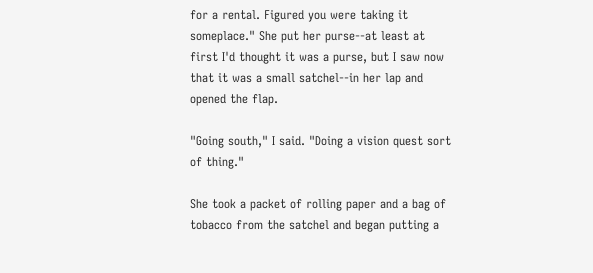for a rental. Figured you were taking it someplace." She put her purse--at least at first I'd thought it was a purse, but I saw now that it was a small satchel--in her lap and opened the flap.

"Going south," I said. "Doing a vision quest sort of thing."

She took a packet of rolling paper and a bag of tobacco from the satchel and began putting a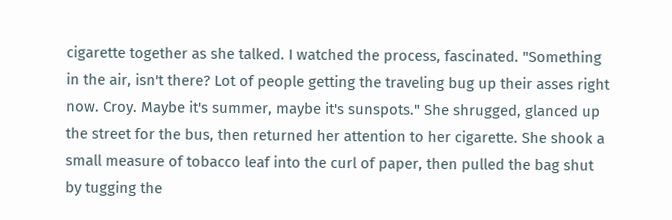cigarette together as she talked. I watched the process, fascinated. "Something in the air, isn't there? Lot of people getting the traveling bug up their asses right now. Croy. Maybe it's summer, maybe it's sunspots." She shrugged, glanced up the street for the bus, then returned her attention to her cigarette. She shook a small measure of tobacco leaf into the curl of paper, then pulled the bag shut by tugging the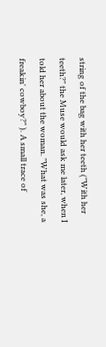string of the bag with her teeth ("With her teeth?" the Muse would ask me later, when I told her about the woman. "What was she, a freakin' cowboy?" ). A small trace of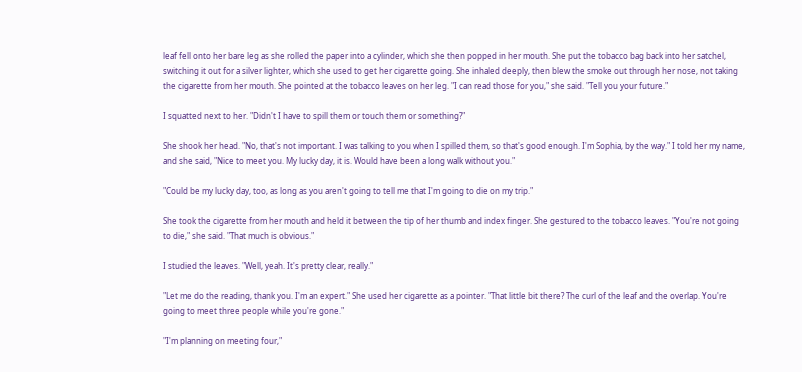leaf fell onto her bare leg as she rolled the paper into a cylinder, which she then popped in her mouth. She put the tobacco bag back into her satchel, switching it out for a silver lighter, which she used to get her cigarette going. She inhaled deeply, then blew the smoke out through her nose, not taking the cigarette from her mouth. She pointed at the tobacco leaves on her leg. "I can read those for you," she said. "Tell you your future."

I squatted next to her. "Didn't I have to spill them or touch them or something?"

She shook her head. "No, that's not important. I was talking to you when I spilled them, so that's good enough. I'm Sophia, by the way." I told her my name, and she said, "Nice to meet you. My lucky day, it is. Would have been a long walk without you."

"Could be my lucky day, too, as long as you aren't going to tell me that I'm going to die on my trip."

She took the cigarette from her mouth and held it between the tip of her thumb and index finger. She gestured to the tobacco leaves. "You're not going to die," she said. "That much is obvious."

I studied the leaves. "Well, yeah. It's pretty clear, really."

"Let me do the reading, thank you. I'm an expert." She used her cigarette as a pointer. "That little bit there? The curl of the leaf and the overlap. You're going to meet three people while you're gone."

"I'm planning on meeting four,"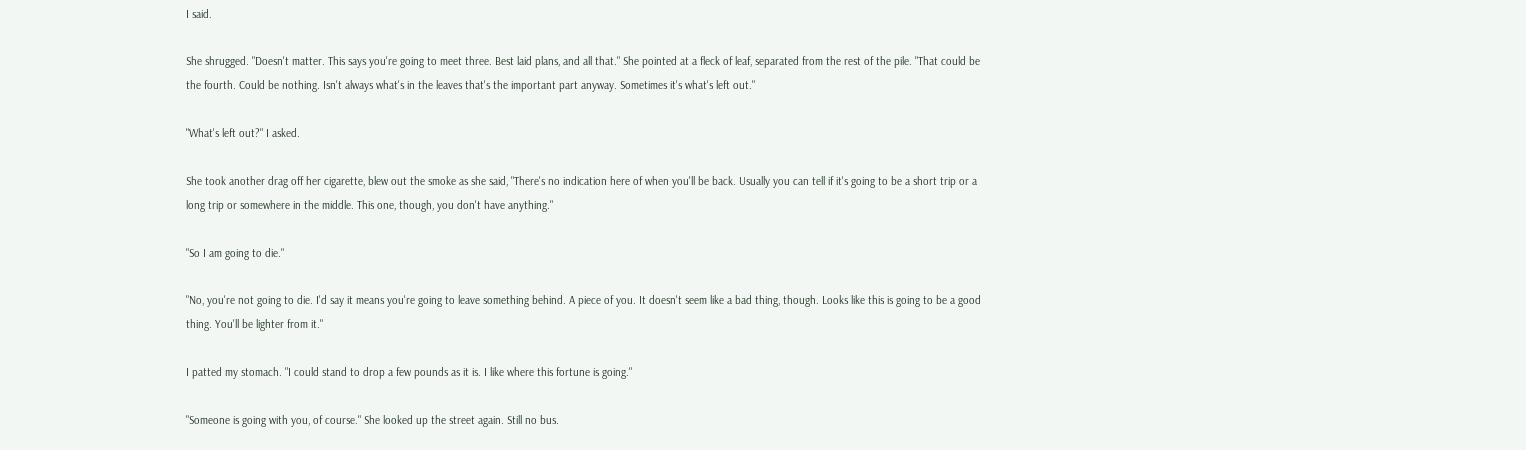I said.

She shrugged. "Doesn't matter. This says you're going to meet three. Best laid plans, and all that." She pointed at a fleck of leaf, separated from the rest of the pile. "That could be the fourth. Could be nothing. Isn't always what's in the leaves that's the important part anyway. Sometimes it's what's left out."

"What's left out?" I asked.

She took another drag off her cigarette, blew out the smoke as she said, "There's no indication here of when you'll be back. Usually you can tell if it's going to be a short trip or a long trip or somewhere in the middle. This one, though, you don't have anything."

"So I am going to die."

"No, you're not going to die. I'd say it means you're going to leave something behind. A piece of you. It doesn't seem like a bad thing, though. Looks like this is going to be a good thing. You'll be lighter from it."

I patted my stomach. "I could stand to drop a few pounds as it is. I like where this fortune is going."

"Someone is going with you, of course." She looked up the street again. Still no bus.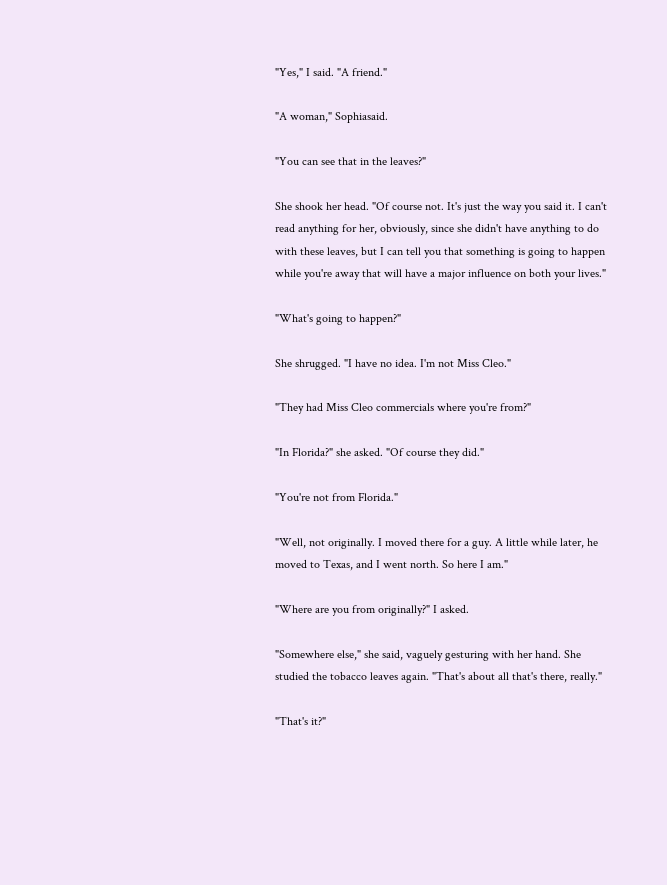"Yes," I said. "A friend."

"A woman," Sophiasaid.

"You can see that in the leaves?"

She shook her head. "Of course not. It's just the way you said it. I can't read anything for her, obviously, since she didn't have anything to do with these leaves, but I can tell you that something is going to happen while you're away that will have a major influence on both your lives."

"What's going to happen?"

She shrugged. "I have no idea. I'm not Miss Cleo."

"They had Miss Cleo commercials where you're from?"

"In Florida?" she asked. "Of course they did."

"You're not from Florida."

"Well, not originally. I moved there for a guy. A little while later, he moved to Texas, and I went north. So here I am."

"Where are you from originally?" I asked.

"Somewhere else," she said, vaguely gesturing with her hand. She studied the tobacco leaves again. "That's about all that's there, really."

"That's it?"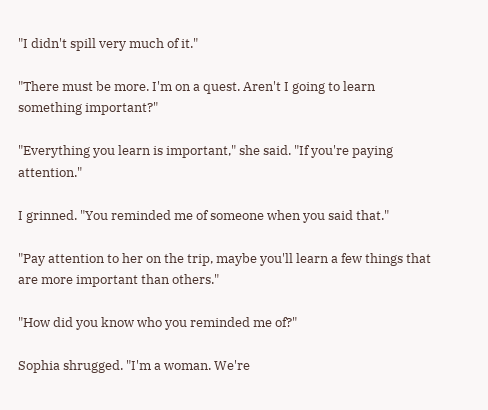"I didn't spill very much of it."

"There must be more. I'm on a quest. Aren't I going to learn something important?"

"Everything you learn is important," she said. "If you're paying attention."

I grinned. "You reminded me of someone when you said that."

"Pay attention to her on the trip, maybe you'll learn a few things that are more important than others."

"How did you know who you reminded me of?"

Sophia shrugged. "I'm a woman. We're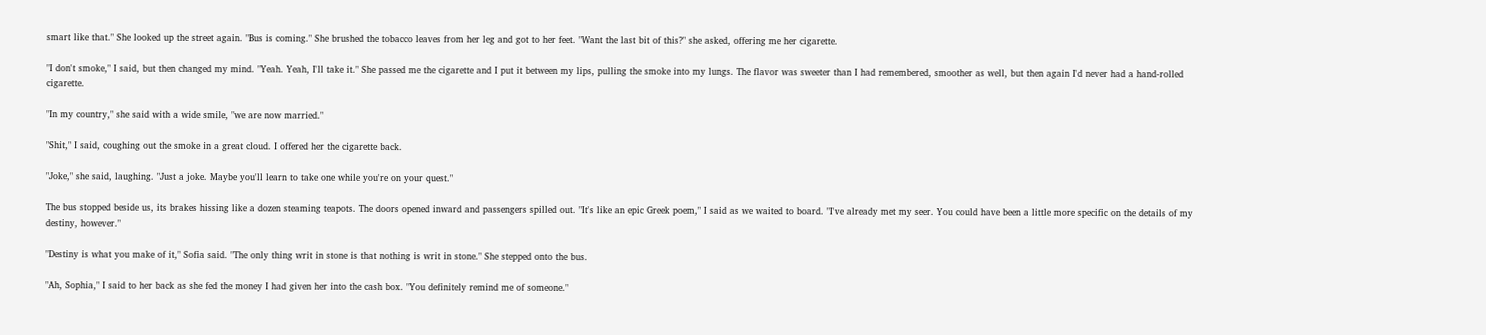smart like that." She looked up the street again. "Bus is coming." She brushed the tobacco leaves from her leg and got to her feet. "Want the last bit of this?" she asked, offering me her cigarette.

"I don't smoke," I said, but then changed my mind. "Yeah. Yeah, I'll take it." She passed me the cigarette and I put it between my lips, pulling the smoke into my lungs. The flavor was sweeter than I had remembered, smoother as well, but then again I'd never had a hand-rolled cigarette.

"In my country," she said with a wide smile, "we are now married."

"Shit," I said, coughing out the smoke in a great cloud. I offered her the cigarette back.

"Joke," she said, laughing. "Just a joke. Maybe you'll learn to take one while you're on your quest."

The bus stopped beside us, its brakes hissing like a dozen steaming teapots. The doors opened inward and passengers spilled out. "It's like an epic Greek poem," I said as we waited to board. "I've already met my seer. You could have been a little more specific on the details of my destiny, however."

"Destiny is what you make of it," Sofia said. "The only thing writ in stone is that nothing is writ in stone." She stepped onto the bus.

"Ah, Sophia," I said to her back as she fed the money I had given her into the cash box. "You definitely remind me of someone."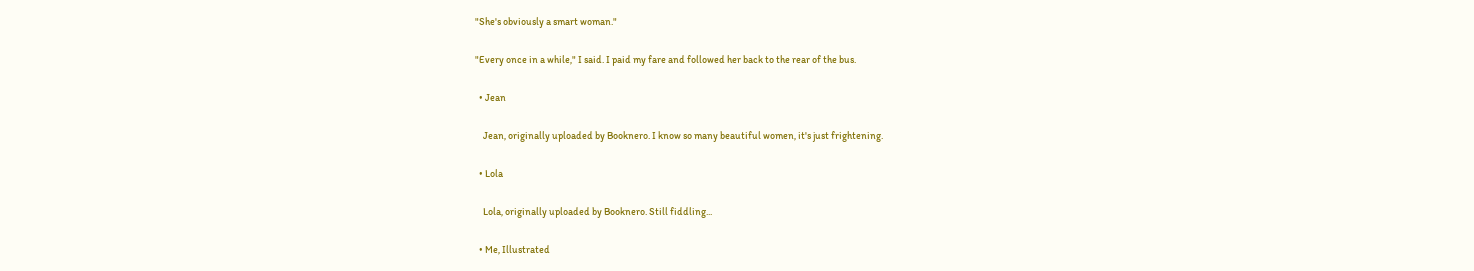"She's obviously a smart woman."

"Every once in a while," I said. I paid my fare and followed her back to the rear of the bus.

  • Jean

    Jean, originally uploaded by Booknero. I know so many beautiful women, it's just frightening.

  • Lola

    Lola, originally uploaded by Booknero. Still fiddling...

  • Me, Illustrated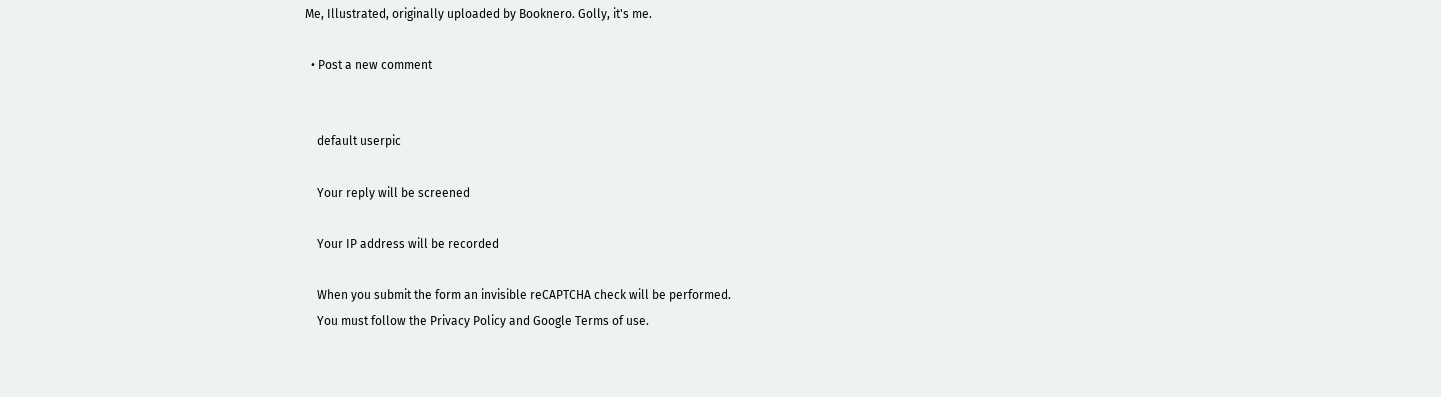Me, Illustrated, originally uploaded by Booknero. Golly, it's me.

  • Post a new comment


    default userpic

    Your reply will be screened

    Your IP address will be recorded

    When you submit the form an invisible reCAPTCHA check will be performed.
    You must follow the Privacy Policy and Google Terms of use.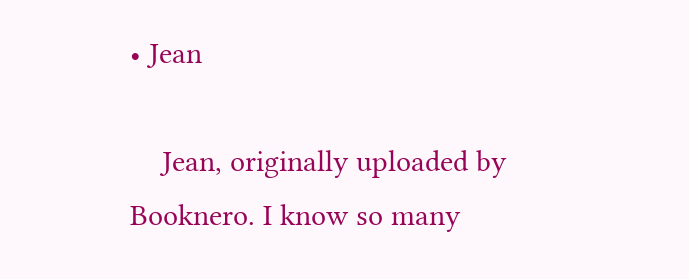• Jean

    Jean, originally uploaded by Booknero. I know so many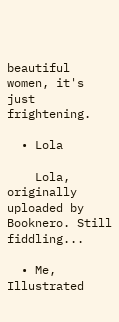beautiful women, it's just frightening.

  • Lola

    Lola, originally uploaded by Booknero. Still fiddling...

  • Me, Illustrated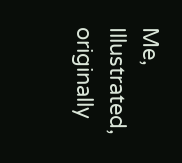Me, Illustrated, originally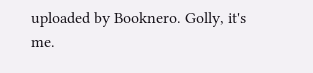uploaded by Booknero. Golly, it's me.